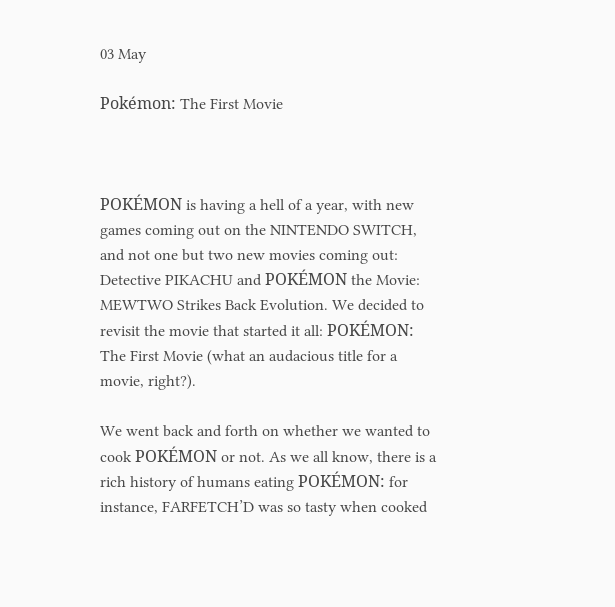03 May

Pokémon: The First Movie



POKÉMON is having a hell of a year, with new games coming out on the NINTENDO SWITCH, and not one but two new movies coming out: Detective PIKACHU and POKÉMON the Movie: MEWTWO Strikes Back Evolution. We decided to revisit the movie that started it all: POKÉMON: The First Movie (what an audacious title for a movie, right?).

We went back and forth on whether we wanted to cook POKÉMON or not. As we all know, there is a rich history of humans eating POKÉMON: for instance, FARFETCH’D was so tasty when cooked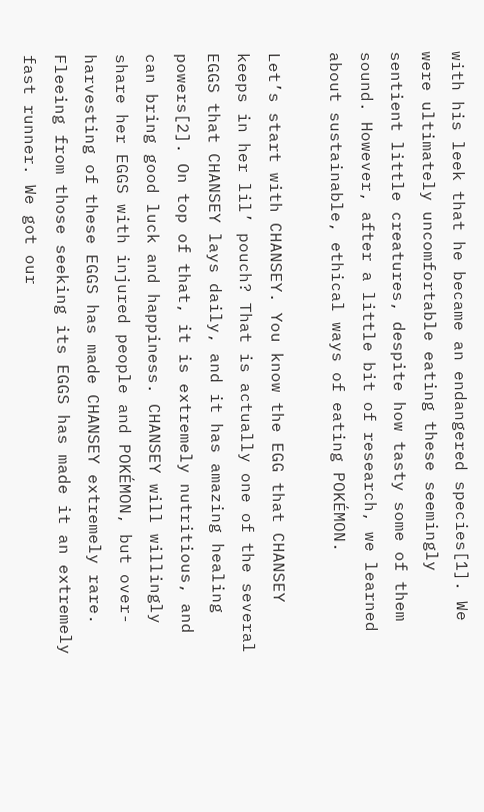with his leek that he became an endangered species[1]. We were ultimately uncomfortable eating these seemingly sentient little creatures, despite how tasty some of them sound. However, after a little bit of research, we learned about sustainable, ethical ways of eating POKÉMON.

Let’s start with CHANSEY. You know the EGG that CHANSEY keeps in her lil’ pouch? That is actually one of the several EGGS that CHANSEY lays daily, and it has amazing healing powers[2]. On top of that, it is extremely nutritious, and can bring good luck and happiness. CHANSEY will willingly share her EGGS with injured people and POKÉMON, but over-harvesting of these EGGS has made CHANSEY extremely rare. Fleeing from those seeking its EGGS has made it an extremely fast runner. We got our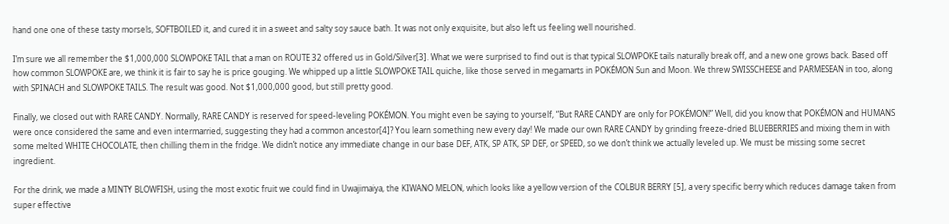hand one one of these tasty morsels, SOFTBOILED it, and cured it in a sweet and salty soy sauce bath. It was not only exquisite, but also left us feeling well nourished.

I’m sure we all remember the $1,000,000 SLOWPOKE TAIL that a man on ROUTE 32 offered us in Gold/Silver[3]. What we were surprised to find out is that typical SLOWPOKE tails naturally break off, and a new one grows back. Based off how common SLOWPOKE are, we think it is fair to say he is price gouging. We whipped up a little SLOWPOKE TAIL quiche, like those served in megamarts in POKÉMON Sun and Moon. We threw SWISSCHEESE and PARMESEAN in too, along with SPINACH and SLOWPOKE TAILS. The result was good. Not $1,000,000 good, but still pretty good.

Finally, we closed out with RARE CANDY. Normally, RARE CANDY is reserved for speed-leveling POKÉMON. You might even be saying to yourself, “But RARE CANDY are only for POKÉMON!” Well, did you know that POKÉMON and HUMANS were once considered the same and even intermarried, suggesting they had a common ancestor[4]? You learn something new every day! We made our own RARE CANDY by grinding freeze-dried BLUEBERRIES and mixing them in with some melted WHITE CHOCOLATE, then chilling them in the fridge. We didn’t notice any immediate change in our base DEF, ATK, SP ATK, SP DEF, or SPEED, so we don’t think we actually leveled up. We must be missing some secret ingredient.

For the drink, we made a MINTY BLOWFISH, using the most exotic fruit we could find in Uwajimaiya, the KIWANO MELON, which looks like a yellow version of the COLBUR BERRY [5], a very specific berry which reduces damage taken from super effective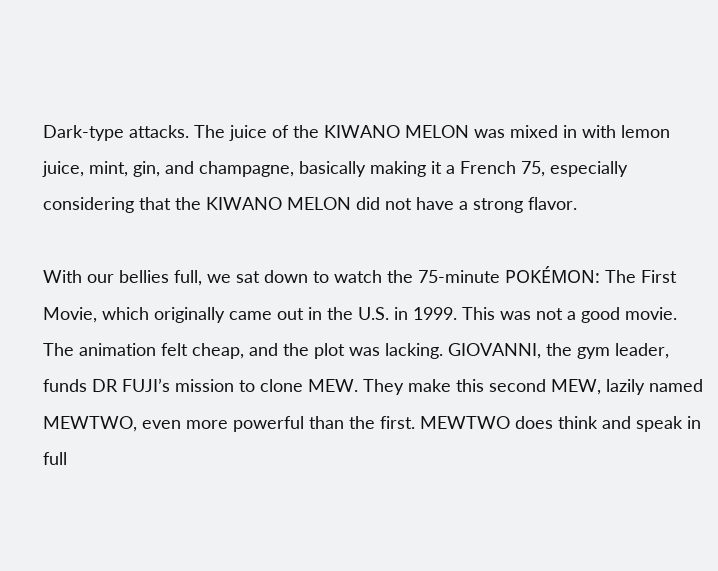Dark-type attacks. The juice of the KIWANO MELON was mixed in with lemon juice, mint, gin, and champagne, basically making it a French 75, especially considering that the KIWANO MELON did not have a strong flavor.

With our bellies full, we sat down to watch the 75-minute POKÉMON: The First Movie, which originally came out in the U.S. in 1999. This was not a good movie. The animation felt cheap, and the plot was lacking. GIOVANNI, the gym leader, funds DR FUJI’s mission to clone MEW. They make this second MEW, lazily named MEWTWO, even more powerful than the first. MEWTWO does think and speak in full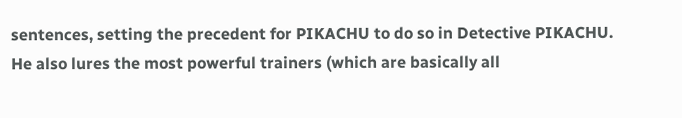sentences, setting the precedent for PIKACHU to do so in Detective PIKACHU. He also lures the most powerful trainers (which are basically all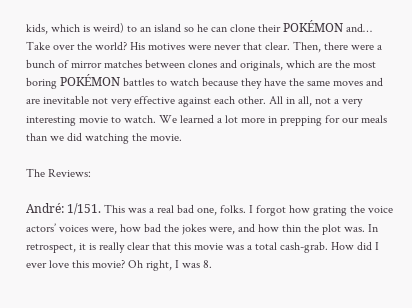kids, which is weird) to an island so he can clone their POKÉMON and… Take over the world? His motives were never that clear. Then, there were a bunch of mirror matches between clones and originals, which are the most boring POKÉMON battles to watch because they have the same moves and are inevitable not very effective against each other. All in all, not a very interesting movie to watch. We learned a lot more in prepping for our meals than we did watching the movie.

The Reviews:

André: 1/151. This was a real bad one, folks. I forgot how grating the voice actors’ voices were, how bad the jokes were, and how thin the plot was. In retrospect, it is really clear that this movie was a total cash-grab. How did I ever love this movie? Oh right, I was 8.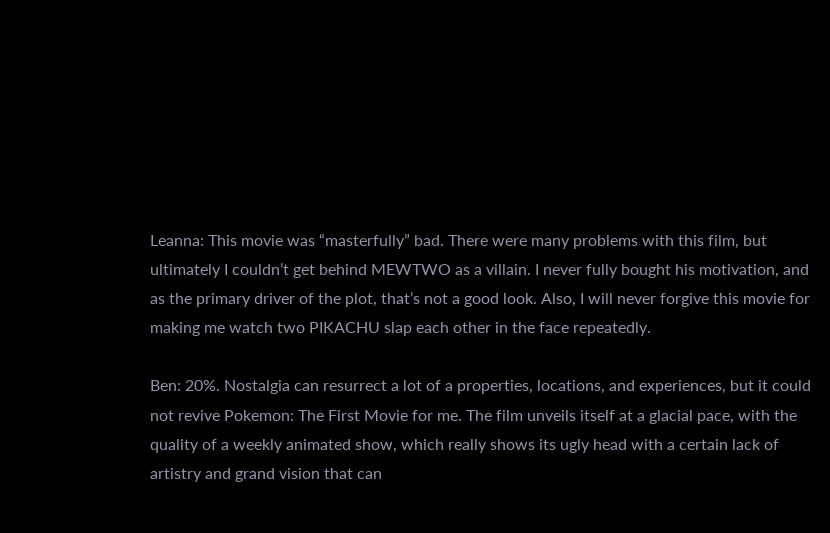Leanna: This movie was “masterfully” bad. There were many problems with this film, but ultimately I couldn’t get behind MEWTWO as a villain. I never fully bought his motivation, and as the primary driver of the plot, that’s not a good look. Also, I will never forgive this movie for making me watch two PIKACHU slap each other in the face repeatedly.

Ben: 20%. Nostalgia can resurrect a lot of a properties, locations, and experiences, but it could not revive Pokemon: The First Movie for me. The film unveils itself at a glacial pace, with the quality of a weekly animated show, which really shows its ugly head with a certain lack of artistry and grand vision that can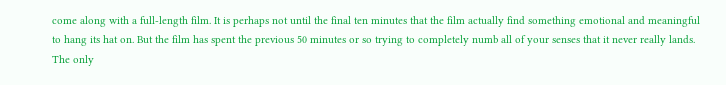come along with a full-length film. It is perhaps not until the final ten minutes that the film actually find something emotional and meaningful to hang its hat on. But the film has spent the previous 50 minutes or so trying to completely numb all of your senses that it never really lands. The only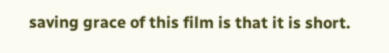saving grace of this film is that it is short.